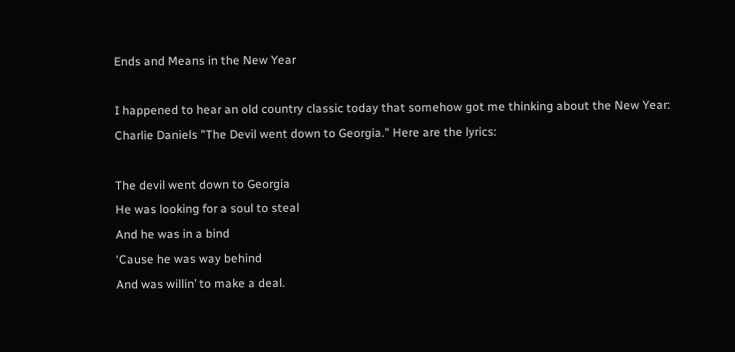Ends and Means in the New Year

I happened to hear an old country classic today that somehow got me thinking about the New Year: Charlie Daniels "The Devil went down to Georgia." Here are the lyrics:

The devil went down to Georgia
He was looking for a soul to steal
And he was in a bind
‘Cause he was way behind
And was willin’ to make a deal.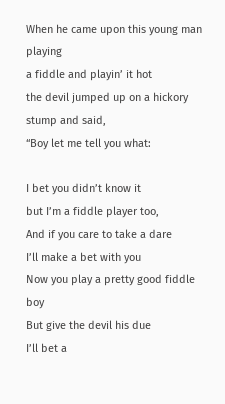When he came upon this young man playing
a fiddle and playin’ it hot
the devil jumped up on a hickory
stump and said,
“Boy let me tell you what:

I bet you didn’t know it
but I’m a fiddle player too,
And if you care to take a dare
I’ll make a bet with you
Now you play a pretty good fiddle boy
But give the devil his due
I’ll bet a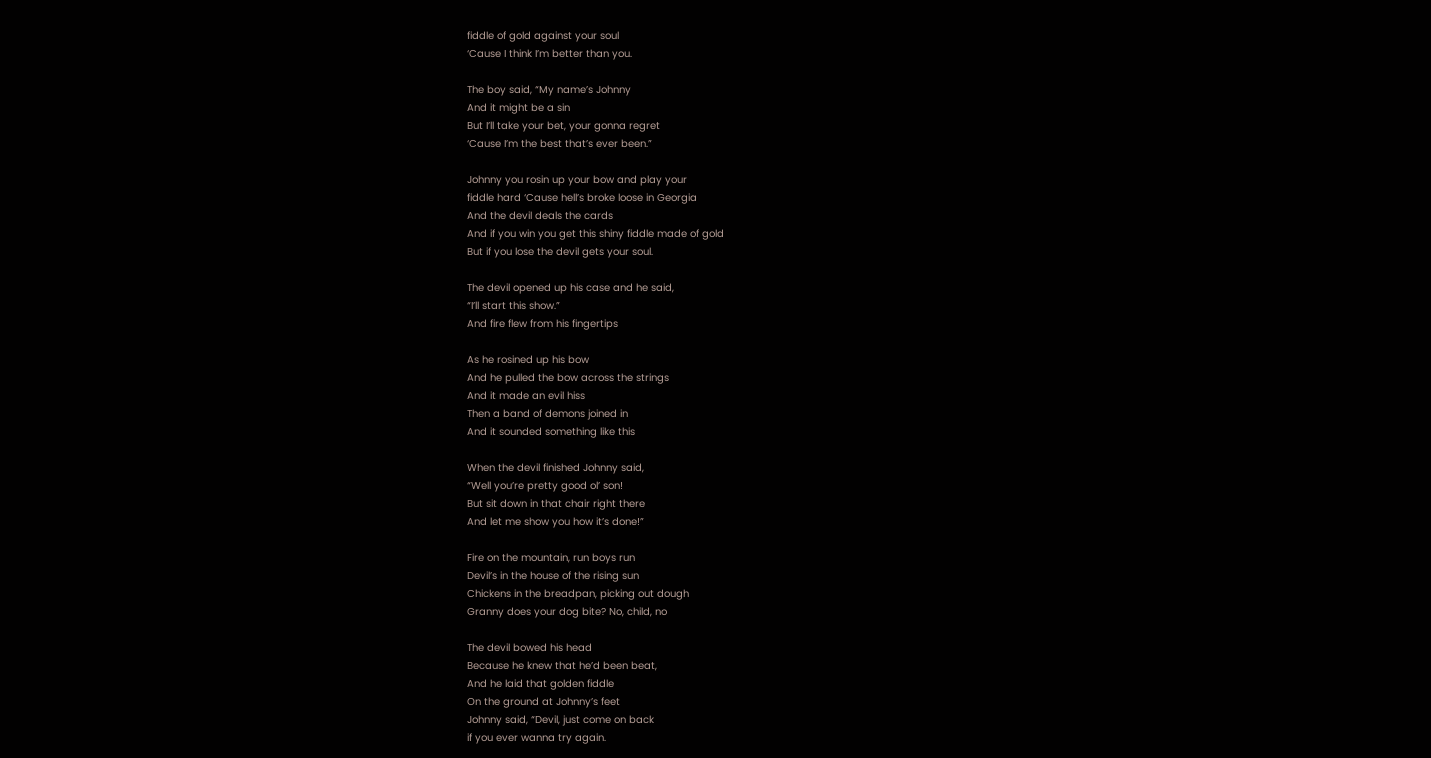fiddle of gold against your soul
‘Cause I think I’m better than you.

The boy said, “My name’s Johnny
And it might be a sin
But I’ll take your bet, your gonna regret
‘Cause I’m the best that’s ever been.”

Johnny you rosin up your bow and play your
fiddle hard ‘Cause hell’s broke loose in Georgia
And the devil deals the cards
And if you win you get this shiny fiddle made of gold
But if you lose the devil gets your soul.

The devil opened up his case and he said,
“I’ll start this show.”
And fire flew from his fingertips

As he rosined up his bow
And he pulled the bow across the strings
And it made an evil hiss
Then a band of demons joined in
And it sounded something like this

When the devil finished Johnny said,
“Well you’re pretty good ol’ son!
But sit down in that chair right there
And let me show you how it’s done!”

Fire on the mountain, run boys run
Devil’s in the house of the rising sun
Chickens in the breadpan, picking out dough
Granny does your dog bite? No, child, no

The devil bowed his head
Because he knew that he’d been beat,
And he laid that golden fiddle
On the ground at Johnny’s feet
Johnny said, “Devil, just come on back
if you ever wanna try again.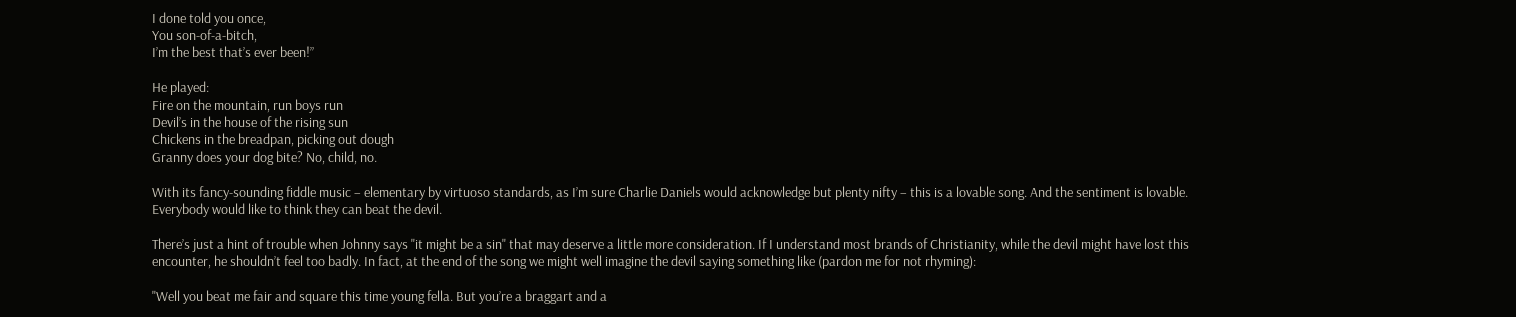I done told you once,
You son-of-a-bitch,
I’m the best that’s ever been!”

He played:
Fire on the mountain, run boys run
Devil’s in the house of the rising sun
Chickens in the breadpan, picking out dough
Granny does your dog bite? No, child, no.

With its fancy-sounding fiddle music – elementary by virtuoso standards, as I’m sure Charlie Daniels would acknowledge but plenty nifty – this is a lovable song. And the sentiment is lovable. Everybody would like to think they can beat the devil.

There’s just a hint of trouble when Johnny says "it might be a sin" that may deserve a little more consideration. If I understand most brands of Christianity, while the devil might have lost this encounter, he shouldn’t feel too badly. In fact, at the end of the song we might well imagine the devil saying something like (pardon me for not rhyming):

"Well you beat me fair and square this time young fella. But you’re a braggart and a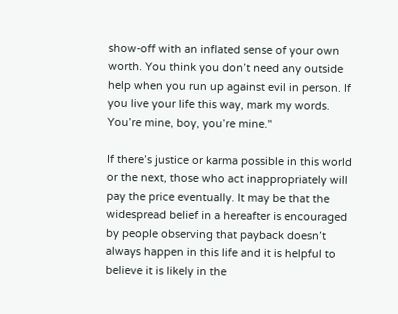show-off with an inflated sense of your own worth. You think you don’t need any outside help when you run up against evil in person. If you live your life this way, mark my words. You’re mine, boy, you’re mine."

If there’s justice or karma possible in this world or the next, those who act inappropriately will pay the price eventually. It may be that the widespread belief in a hereafter is encouraged by people observing that payback doesn’t always happen in this life and it is helpful to believe it is likely in the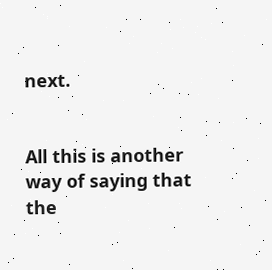next.


All this is another way of saying that the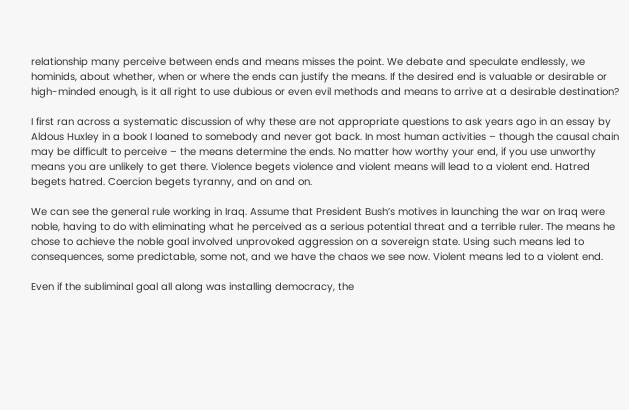relationship many perceive between ends and means misses the point. We debate and speculate endlessly, we hominids, about whether, when or where the ends can justify the means. If the desired end is valuable or desirable or high-minded enough, is it all right to use dubious or even evil methods and means to arrive at a desirable destination?

I first ran across a systematic discussion of why these are not appropriate questions to ask years ago in an essay by Aldous Huxley in a book I loaned to somebody and never got back. In most human activities – though the causal chain may be difficult to perceive – the means determine the ends. No matter how worthy your end, if you use unworthy means you are unlikely to get there. Violence begets violence and violent means will lead to a violent end. Hatred begets hatred. Coercion begets tyranny, and on and on.

We can see the general rule working in Iraq. Assume that President Bush’s motives in launching the war on Iraq were noble, having to do with eliminating what he perceived as a serious potential threat and a terrible ruler. The means he chose to achieve the noble goal involved unprovoked aggression on a sovereign state. Using such means led to consequences, some predictable, some not, and we have the chaos we see now. Violent means led to a violent end.

Even if the subliminal goal all along was installing democracy, the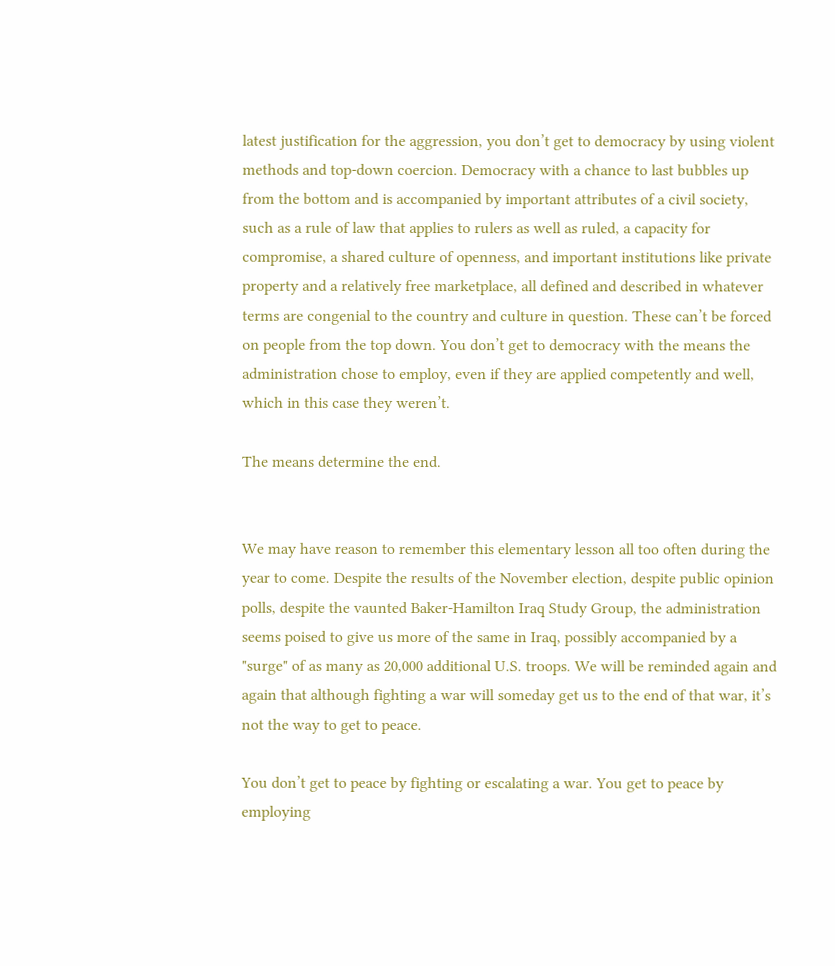latest justification for the aggression, you don’t get to democracy by using violent methods and top-down coercion. Democracy with a chance to last bubbles up from the bottom and is accompanied by important attributes of a civil society, such as a rule of law that applies to rulers as well as ruled, a capacity for compromise, a shared culture of openness, and important institutions like private property and a relatively free marketplace, all defined and described in whatever terms are congenial to the country and culture in question. These can’t be forced on people from the top down. You don’t get to democracy with the means the administration chose to employ, even if they are applied competently and well, which in this case they weren’t.

The means determine the end.


We may have reason to remember this elementary lesson all too often during the year to come. Despite the results of the November election, despite public opinion polls, despite the vaunted Baker-Hamilton Iraq Study Group, the administration seems poised to give us more of the same in Iraq, possibly accompanied by a "surge" of as many as 20,000 additional U.S. troops. We will be reminded again and again that although fighting a war will someday get us to the end of that war, it’s not the way to get to peace.

You don’t get to peace by fighting or escalating a war. You get to peace by employing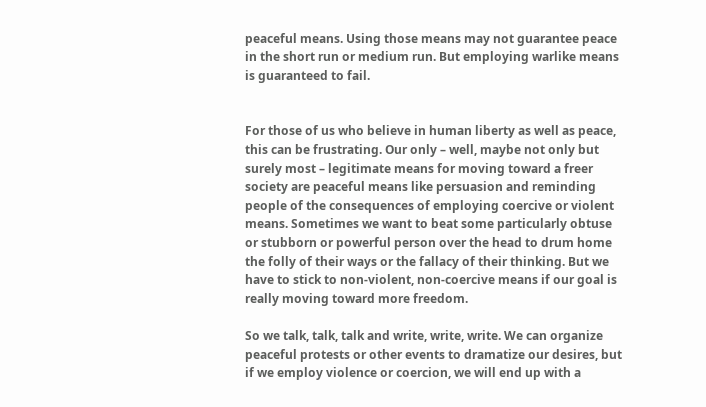peaceful means. Using those means may not guarantee peace in the short run or medium run. But employing warlike means is guaranteed to fail.


For those of us who believe in human liberty as well as peace, this can be frustrating. Our only – well, maybe not only but surely most – legitimate means for moving toward a freer society are peaceful means like persuasion and reminding people of the consequences of employing coercive or violent means. Sometimes we want to beat some particularly obtuse or stubborn or powerful person over the head to drum home the folly of their ways or the fallacy of their thinking. But we have to stick to non-violent, non-coercive means if our goal is really moving toward more freedom.

So we talk, talk, talk and write, write, write. We can organize peaceful protests or other events to dramatize our desires, but if we employ violence or coercion, we will end up with a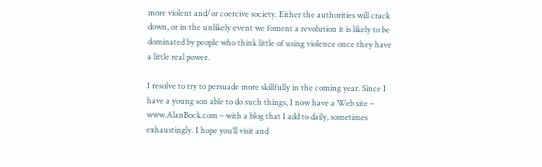more violent and/or coercive society. Either the authorities will crack down, or in the unlikely event we foment a revolution it is likely to be dominated by people who think little of using violence once they have a little real power.

I resolve to try to persuade more skillfully in the coming year. Since I have a young son able to do such things, I now have a Web site – www.AlanBock.com – with a blog that I add to daily, sometimes exhaustingly. I hope you’ll visit and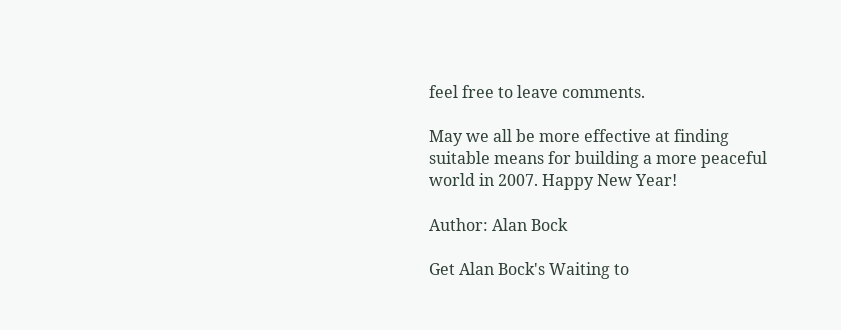feel free to leave comments.

May we all be more effective at finding suitable means for building a more peaceful world in 2007. Happy New Year!

Author: Alan Bock

Get Alan Bock's Waiting to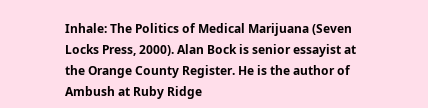Inhale: The Politics of Medical Marijuana (Seven Locks Press, 2000). Alan Bock is senior essayist at the Orange County Register. He is the author of Ambush at Ruby Ridge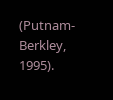(Putnam-Berkley, 1995).